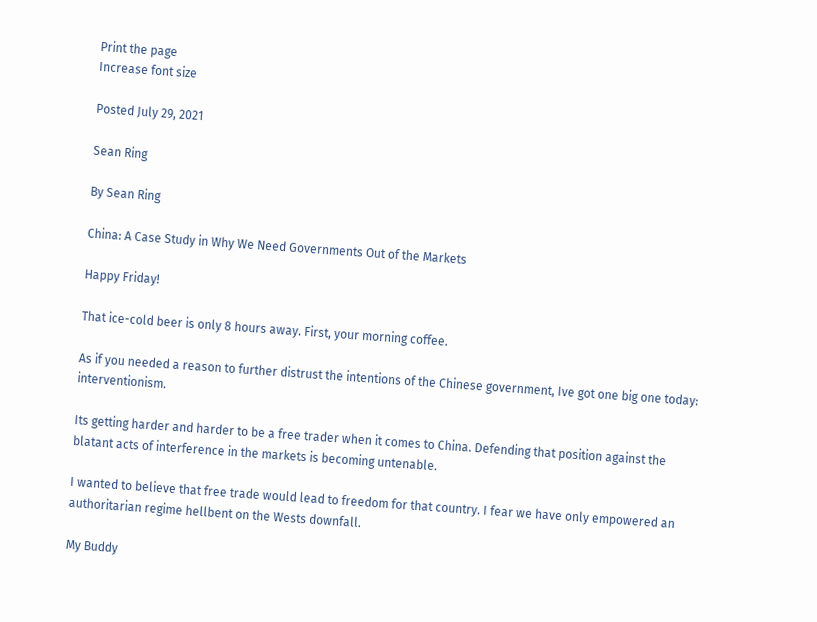Print the page
Increase font size

Posted July 29, 2021

Sean Ring

By Sean Ring

China: A Case Study in Why We Need Governments Out of the Markets

Happy Friday!

That ice-cold beer is only 8 hours away. First, your morning coffee.

As if you needed a reason to further distrust the intentions of the Chinese government, Ive got one big one today: interventionism.

Its getting harder and harder to be a free trader when it comes to China. Defending that position against the blatant acts of interference in the markets is becoming untenable.

I wanted to believe that free trade would lead to freedom for that country. I fear we have only empowered an authoritarian regime hellbent on the Wests downfall.

My Buddy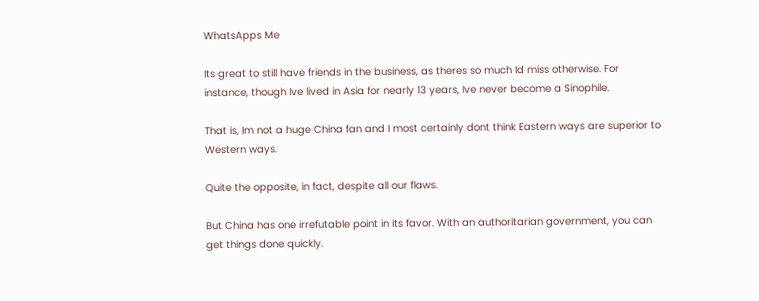WhatsApps Me

Its great to still have friends in the business, as theres so much Id miss otherwise. For instance, though Ive lived in Asia for nearly 13 years, Ive never become a Sinophile.

That is, Im not a huge China fan and I most certainly dont think Eastern ways are superior to Western ways.

Quite the opposite, in fact, despite all our flaws.

But China has one irrefutable point in its favor. With an authoritarian government, you can get things done quickly.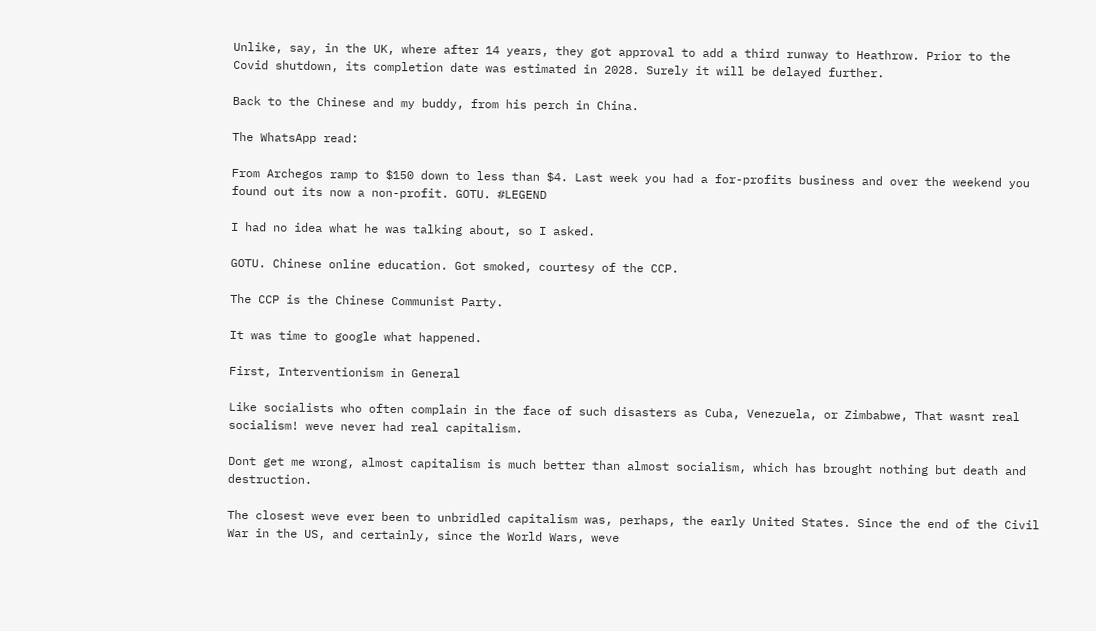Unlike, say, in the UK, where after 14 years, they got approval to add a third runway to Heathrow. Prior to the Covid shutdown, its completion date was estimated in 2028. Surely it will be delayed further.

Back to the Chinese and my buddy, from his perch in China.

The WhatsApp read:

From Archegos ramp to $150 down to less than $4. Last week you had a for-profits business and over the weekend you found out its now a non-profit. GOTU. #LEGEND

I had no idea what he was talking about, so I asked.

GOTU. Chinese online education. Got smoked, courtesy of the CCP.

The CCP is the Chinese Communist Party.

It was time to google what happened.

First, Interventionism in General

Like socialists who often complain in the face of such disasters as Cuba, Venezuela, or Zimbabwe, That wasnt real socialism! weve never had real capitalism.

Dont get me wrong, almost capitalism is much better than almost socialism, which has brought nothing but death and destruction.

The closest weve ever been to unbridled capitalism was, perhaps, the early United States. Since the end of the Civil War in the US, and certainly, since the World Wars, weve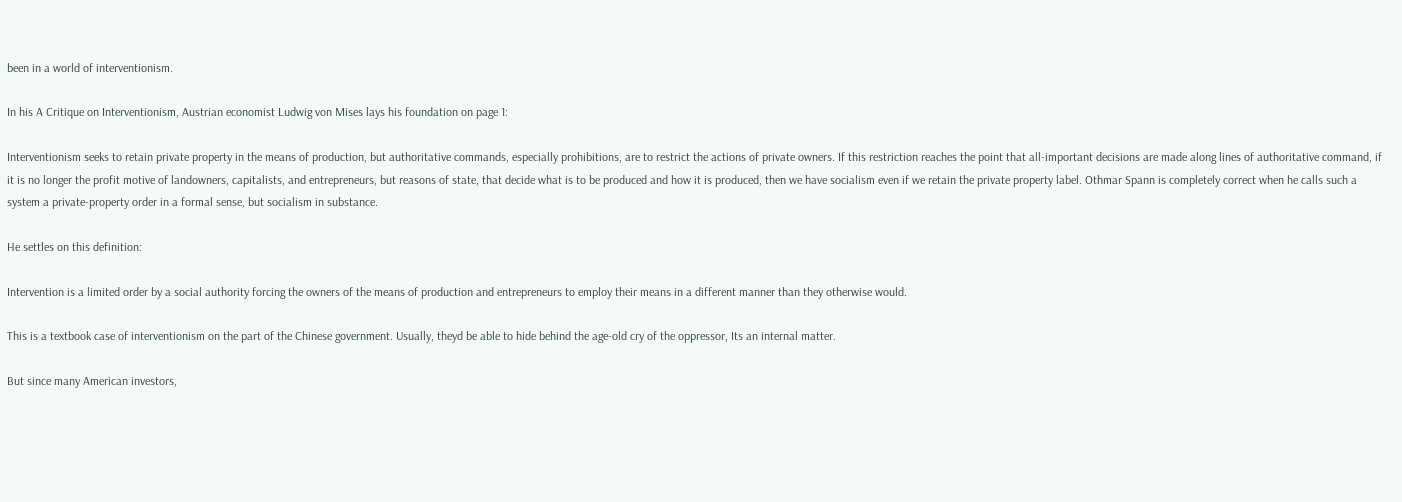been in a world of interventionism.

In his A Critique on Interventionism, Austrian economist Ludwig von Mises lays his foundation on page 1:

Interventionism seeks to retain private property in the means of production, but authoritative commands, especially prohibitions, are to restrict the actions of private owners. If this restriction reaches the point that all-important decisions are made along lines of authoritative command, if it is no longer the profit motive of landowners, capitalists, and entrepreneurs, but reasons of state, that decide what is to be produced and how it is produced, then we have socialism even if we retain the private property label. Othmar Spann is completely correct when he calls such a system a private-property order in a formal sense, but socialism in substance.

He settles on this definition:

Intervention is a limited order by a social authority forcing the owners of the means of production and entrepreneurs to employ their means in a different manner than they otherwise would.

This is a textbook case of interventionism on the part of the Chinese government. Usually, theyd be able to hide behind the age-old cry of the oppressor, Its an internal matter.

But since many American investors,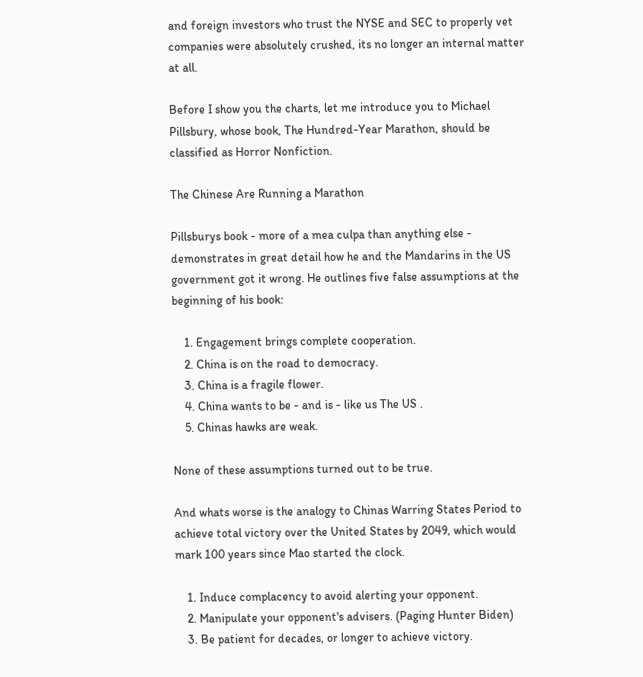and foreign investors who trust the NYSE and SEC to properly vet companies were absolutely crushed, its no longer an internal matter at all.

Before I show you the charts, let me introduce you to Michael Pillsbury, whose book, The Hundred-Year Marathon, should be classified as Horror Nonfiction.

The Chinese Are Running a Marathon

Pillsburys book - more of a mea culpa than anything else - demonstrates in great detail how he and the Mandarins in the US government got it wrong. He outlines five false assumptions at the beginning of his book:

    1. Engagement brings complete cooperation.
    2. China is on the road to democracy.
    3. China is a fragile flower.
    4. China wants to be - and is - like us The US .
    5. Chinas hawks are weak.

None of these assumptions turned out to be true.

And whats worse is the analogy to Chinas Warring States Period to achieve total victory over the United States by 2049, which would mark 100 years since Mao started the clock.

    1. Induce complacency to avoid alerting your opponent.
    2. Manipulate your opponent's advisers. (Paging Hunter Biden)
    3. Be patient for decades, or longer to achieve victory.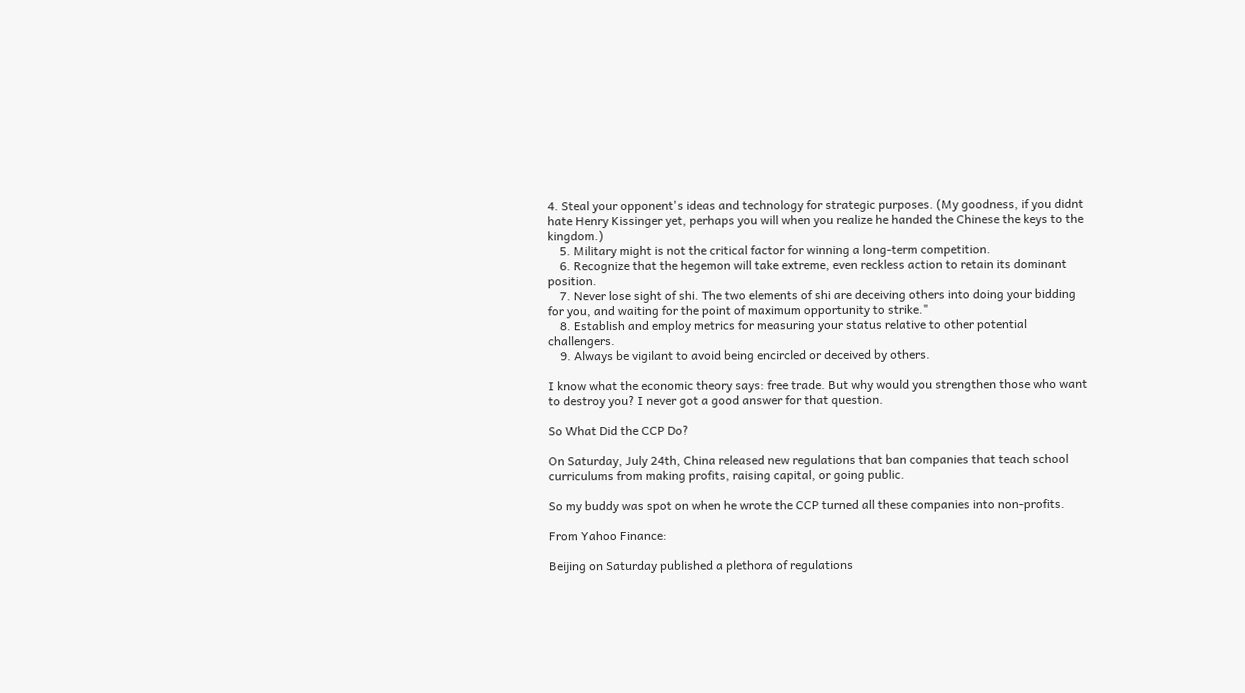4. Steal your opponent's ideas and technology for strategic purposes. (My goodness, if you didnt hate Henry Kissinger yet, perhaps you will when you realize he handed the Chinese the keys to the kingdom.)
    5. Military might is not the critical factor for winning a long-term competition.
    6. Recognize that the hegemon will take extreme, even reckless action to retain its dominant position.
    7. Never lose sight of shi. The two elements of shi are deceiving others into doing your bidding for you, and waiting for the point of maximum opportunity to strike."
    8. Establish and employ metrics for measuring your status relative to other potential challengers.
    9. Always be vigilant to avoid being encircled or deceived by others.

I know what the economic theory says: free trade. But why would you strengthen those who want to destroy you? I never got a good answer for that question.

So What Did the CCP Do?

On Saturday, July 24th, China released new regulations that ban companies that teach school curriculums from making profits, raising capital, or going public.

So my buddy was spot on when he wrote the CCP turned all these companies into non-profits.

From Yahoo Finance:

Beijing on Saturday published a plethora of regulations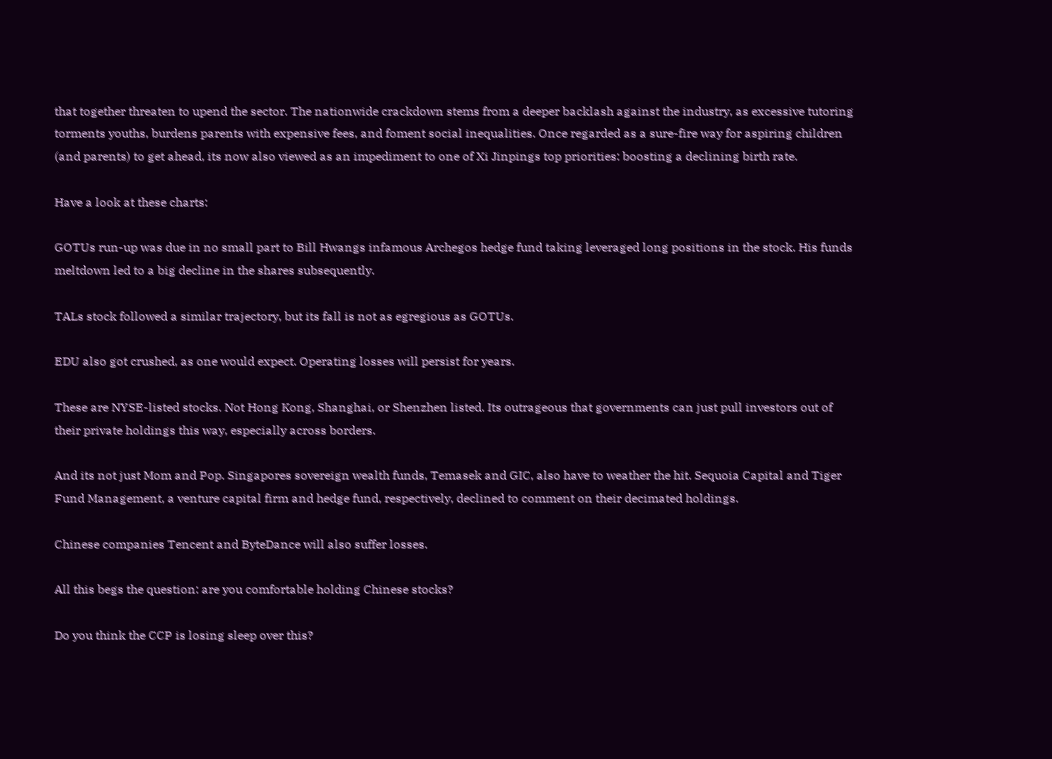that together threaten to upend the sector. The nationwide crackdown stems from a deeper backlash against the industry, as excessive tutoring torments youths, burdens parents with expensive fees, and foment social inequalities. Once regarded as a sure-fire way for aspiring children (and parents) to get ahead, its now also viewed as an impediment to one of Xi Jinpings top priorities: boosting a declining birth rate.

Have a look at these charts:

GOTUs run-up was due in no small part to Bill Hwangs infamous Archegos hedge fund taking leveraged long positions in the stock. His funds meltdown led to a big decline in the shares subsequently.

TALs stock followed a similar trajectory, but its fall is not as egregious as GOTUs.

EDU also got crushed, as one would expect. Operating losses will persist for years.

These are NYSE-listed stocks. Not Hong Kong, Shanghai, or Shenzhen listed. Its outrageous that governments can just pull investors out of their private holdings this way, especially across borders.

And its not just Mom and Pop. Singapores sovereign wealth funds, Temasek and GIC, also have to weather the hit. Sequoia Capital and Tiger Fund Management, a venture capital firm and hedge fund, respectively, declined to comment on their decimated holdings.

Chinese companies Tencent and ByteDance will also suffer losses.

All this begs the question: are you comfortable holding Chinese stocks?

Do you think the CCP is losing sleep over this?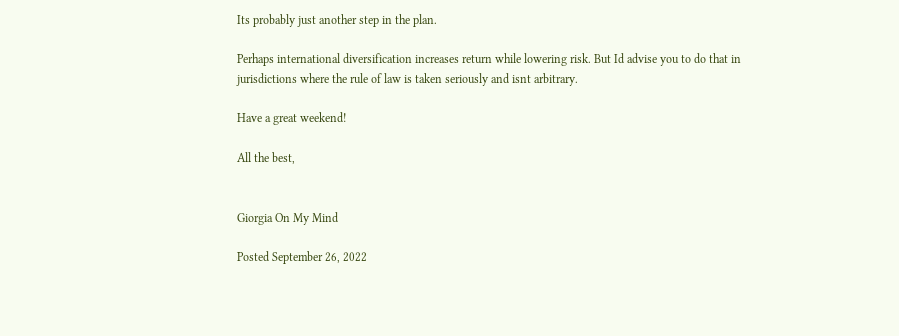Its probably just another step in the plan.

Perhaps international diversification increases return while lowering risk. But Id advise you to do that in jurisdictions where the rule of law is taken seriously and isnt arbitrary.

Have a great weekend!

All the best,


Giorgia On My Mind

Posted September 26, 2022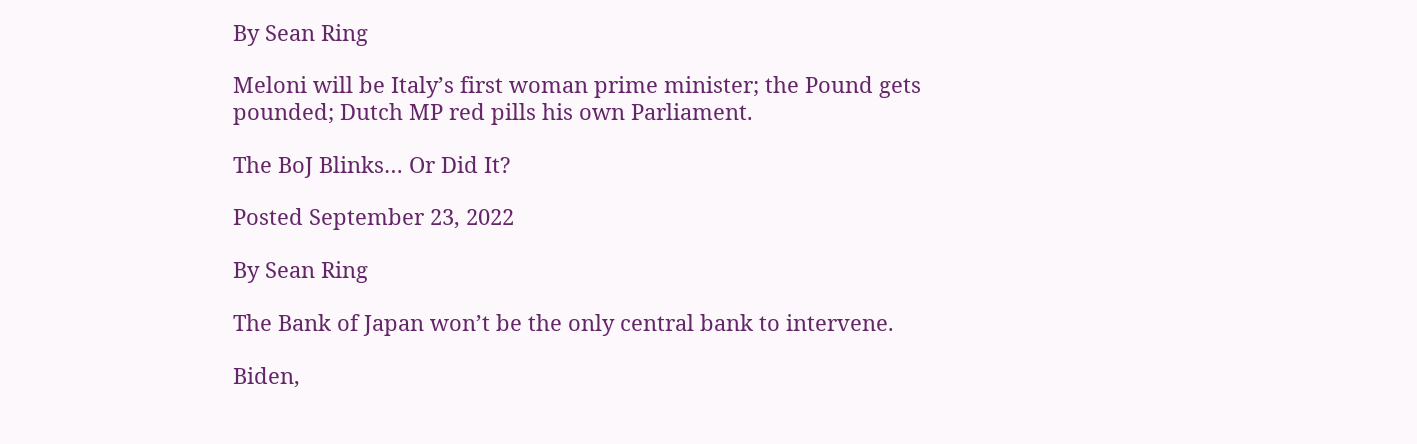By Sean Ring

Meloni will be Italy’s first woman prime minister; the Pound gets pounded; Dutch MP red pills his own Parliament.

The BoJ Blinks… Or Did It?

Posted September 23, 2022

By Sean Ring

The Bank of Japan won’t be the only central bank to intervene.

Biden,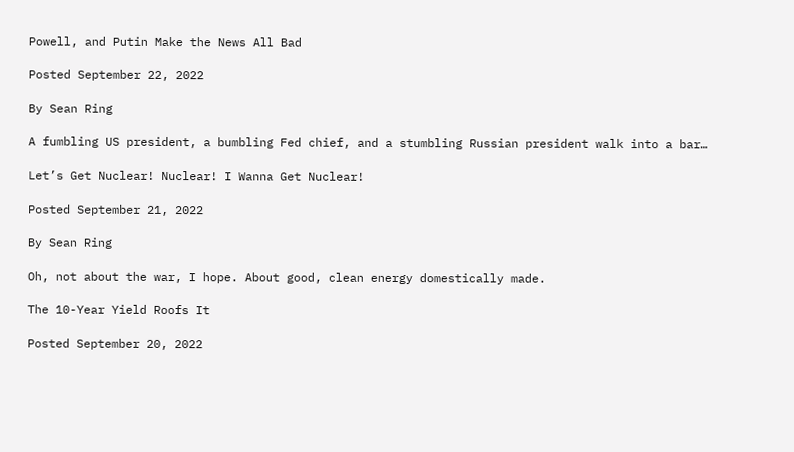Powell, and Putin Make the News All Bad

Posted September 22, 2022

By Sean Ring

A fumbling US president, a bumbling Fed chief, and a stumbling Russian president walk into a bar…

Let’s Get Nuclear! Nuclear! I Wanna Get Nuclear!

Posted September 21, 2022

By Sean Ring

Oh, not about the war, I hope. About good, clean energy domestically made.

The 10-Year Yield Roofs It

Posted September 20, 2022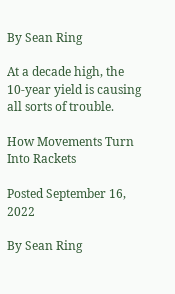By Sean Ring

At a decade high, the 10-year yield is causing all sorts of trouble.

How Movements Turn Into Rackets

Posted September 16, 2022

By Sean Ring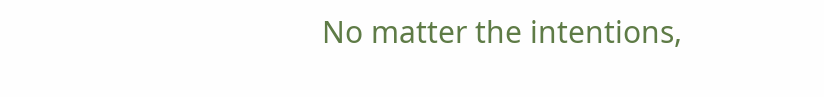No matter the intentions,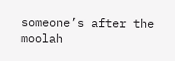someone’s after the moolah